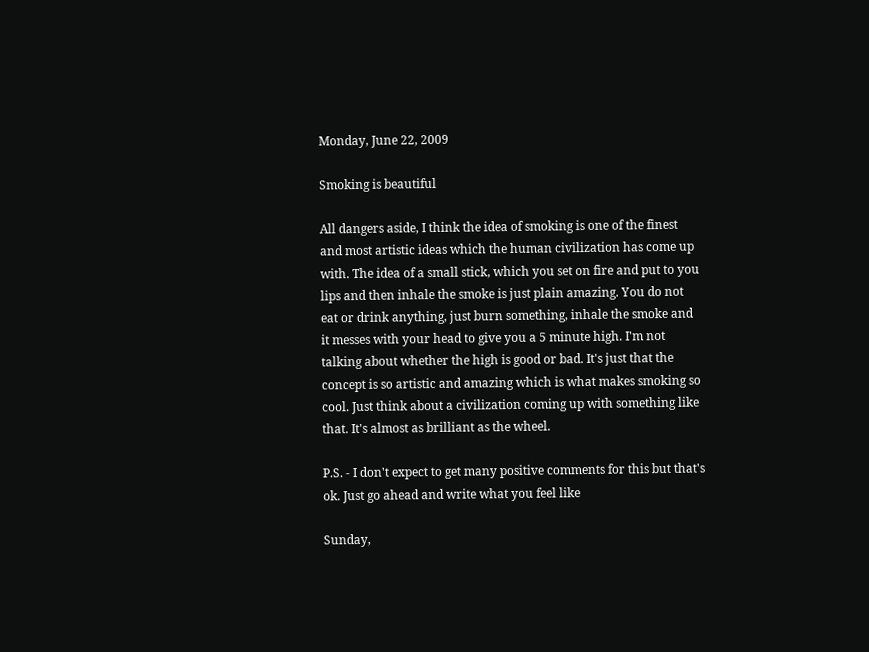Monday, June 22, 2009

Smoking is beautiful

All dangers aside, I think the idea of smoking is one of the finest and most artistic ideas which the human civilization has come up with. The idea of a small stick, which you set on fire and put to you lips and then inhale the smoke is just plain amazing. You do not eat or drink anything, just burn something, inhale the smoke and it messes with your head to give you a 5 minute high. I'm not talking about whether the high is good or bad. It's just that the concept is so artistic and amazing which is what makes smoking so cool. Just think about a civilization coming up with something like that. It's almost as brilliant as the wheel.

P.S. - I don't expect to get many positive comments for this but that's ok. Just go ahead and write what you feel like

Sunday,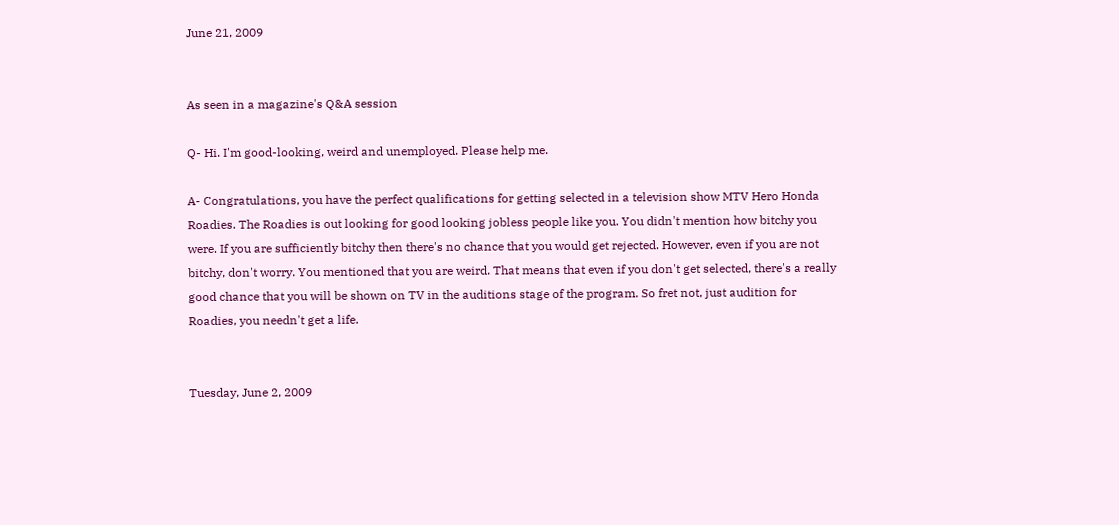June 21, 2009


As seen in a magazine's Q&A session

Q- Hi. I'm good-looking, weird and unemployed. Please help me.

A- Congratulations, you have the perfect qualifications for getting selected in a television show MTV Hero Honda Roadies. The Roadies is out looking for good looking jobless people like you. You didn't mention how bitchy you were. If you are sufficiently bitchy then there's no chance that you would get rejected. However, even if you are not bitchy, don't worry. You mentioned that you are weird. That means that even if you don't get selected, there's a really good chance that you will be shown on TV in the auditions stage of the program. So fret not, just audition for Roadies, you needn't get a life.


Tuesday, June 2, 2009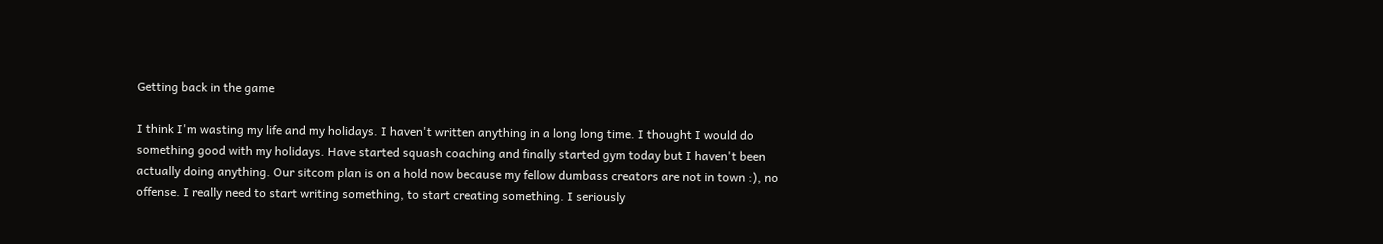Getting back in the game

I think I'm wasting my life and my holidays. I haven't written anything in a long long time. I thought I would do something good with my holidays. Have started squash coaching and finally started gym today but I haven't been actually doing anything. Our sitcom plan is on a hold now because my fellow dumbass creators are not in town :), no offense. I really need to start writing something, to start creating something. I seriously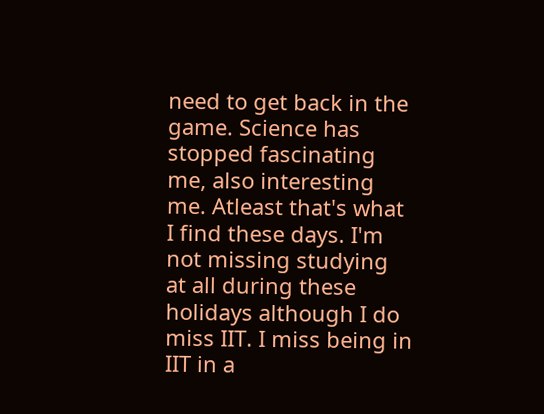need to get back in the game. Science has stopped fascinating me, also interesting me. Atleast that's what I find these days. I'm not missing studying at all during these holidays although I do miss IIT. I miss being in IIT in a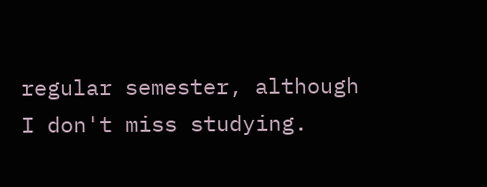regular semester, although I don't miss studying.